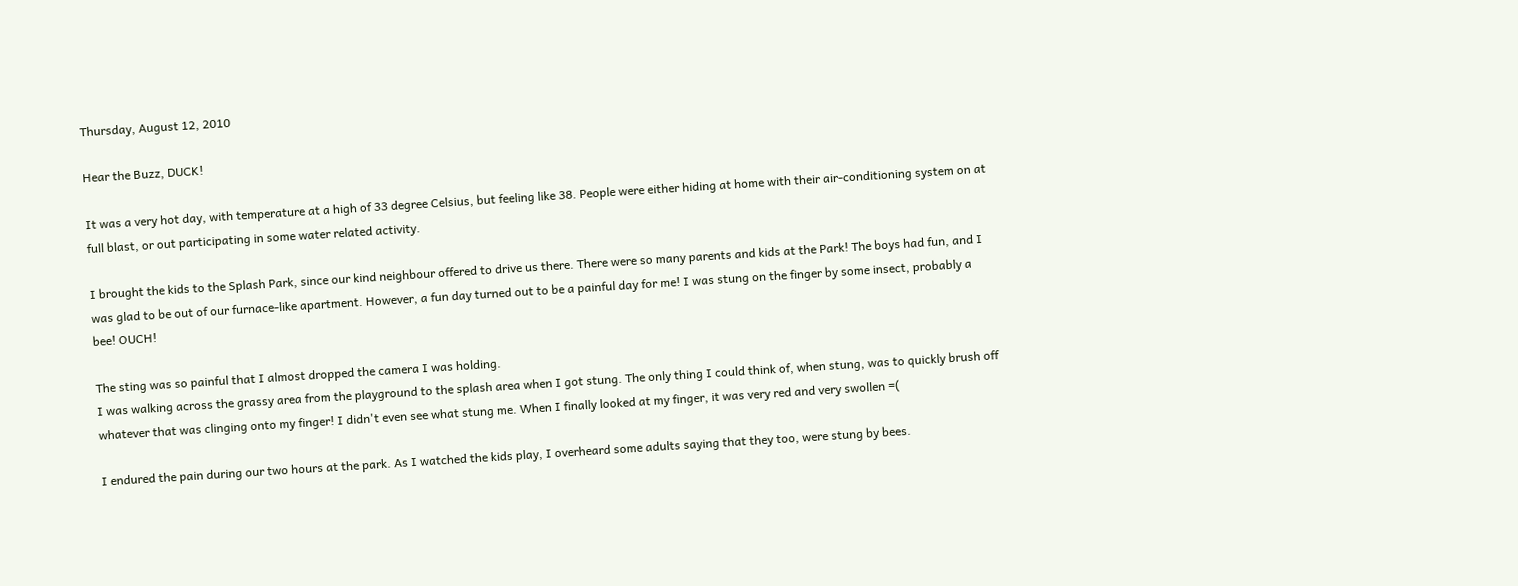Thursday, August 12, 2010

Hear the Buzz, DUCK!

It was a very hot day, with temperature at a high of 33 degree Celsius, but feeling like 38. People were either hiding at home with their air-conditioning system on at full blast, or out participating in some water related activity.

I brought the kids to the Splash Park, since our kind neighbour offered to drive us there. There were so many parents and kids at the Park! The boys had fun, and I was glad to be out of our furnace-like apartment. However, a fun day turned out to be a painful day for me! I was stung on the finger by some insect, probably a bee! OUCH!

The sting was so painful that I almost dropped the camera I was holding.
I was walking across the grassy area from the playground to the splash area when I got stung. The only thing I could think of, when stung, was to quickly brush off whatever that was clinging onto my finger! I didn't even see what stung me. When I finally looked at my finger, it was very red and very swollen =(

I endured the pain during our two hours at the park. As I watched the kids play, I overheard some adults saying that they too, were stung by bees.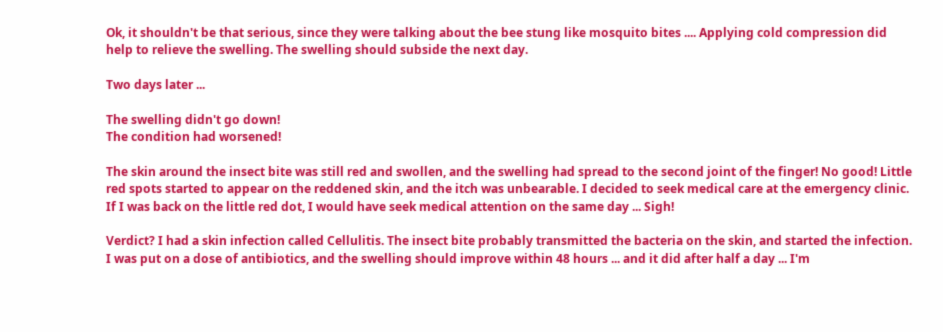Ok, it shouldn't be that serious, since they were talking about the bee stung like mosquito bites .... Applying cold compression did help to relieve the swelling. The swelling should subside the next day.

Two days later ...

The swelling didn't go down!
The condition had worsened!

The skin around the insect bite was still red and swollen, and the swelling had spread to the second joint of the finger! No good! Little red spots started to appear on the reddened skin, and the itch was unbearable. I decided to seek medical care at the emergency clinic. If I was back on the little red dot, I would have seek medical attention on the same day ... Sigh!

Verdict? I had a skin infection called Cellulitis. The insect bite probably transmitted the bacteria on the skin, and started the infection.
I was put on a dose of antibiotics, and the swelling should improve within 48 hours ... and it did after half a day ... I'm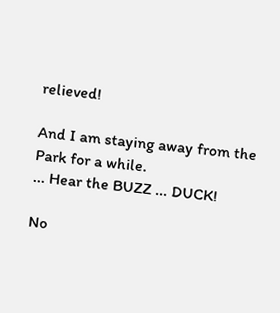relieved!

And I am staying away from the Park for a while.
... Hear the BUZZ ... DUCK!

No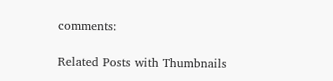comments:

Related Posts with Thumbnails